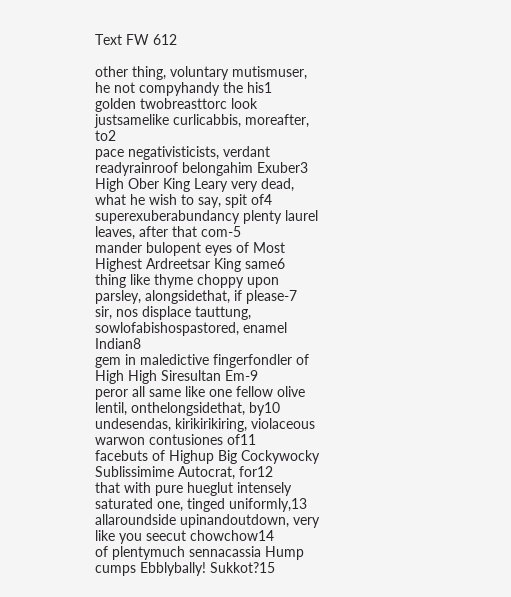Text FW 612

other thing, voluntary mutismuser, he not compyhandy the his1
golden twobreasttorc look justsamelike curlicabbis, moreafter, to2
pace negativisticists, verdant readyrainroof belongahim Exuber3
High Ober King Leary very dead, what he wish to say, spit of4
superexuberabundancy plenty laurel leaves, after that com-5
mander bulopent eyes of Most Highest Ardreetsar King same6
thing like thyme choppy upon parsley, alongsidethat, if please-7
sir, nos displace tauttung, sowlofabishospastored, enamel Indian8
gem in maledictive fingerfondler of High High Siresultan Em-9
peror all same like one fellow olive lentil, onthelongsidethat, by10
undesendas, kirikirikiring, violaceous warwon contusiones of11
facebuts of Highup Big Cockywocky Sublissimime Autocrat, for12
that with pure hueglut intensely saturated one, tinged uniformly,13
allaroundside upinandoutdown, very like you seecut chowchow14
of plentymuch sennacassia Hump cumps Ebblybally! Sukkot?15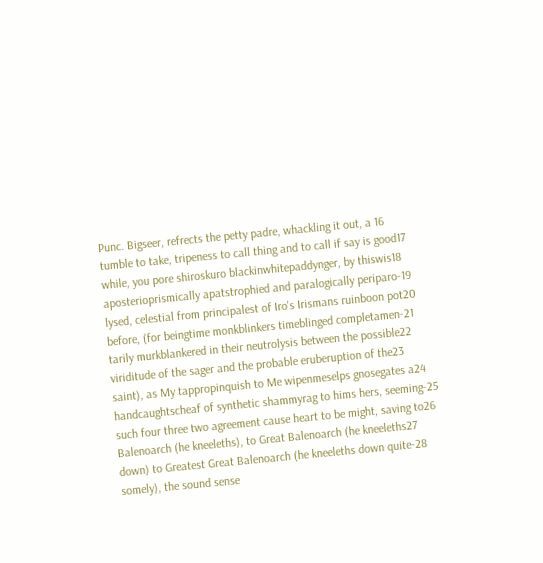Punc. Bigseer, refrects the petty padre, whackling it out, a 16
tumble to take, tripeness to call thing and to call if say is good17
while, you pore shiroskuro blackinwhitepaddynger, by thiswis18
aposterioprismically apatstrophied and paralogically periparo-19
lysed, celestial from principalest of Iro's Irismans ruinboon pot20
before, (for beingtime monkblinkers timeblinged completamen-21
tarily murkblankered in their neutrolysis between the possible22
viriditude of the sager and the probable eruberuption of the23
saint), as My tappropinquish to Me wipenmeselps gnosegates a24
handcaughtscheaf of synthetic shammyrag to hims hers, seeming-25
such four three two agreement cause heart to be might, saving to26
Balenoarch (he kneeleths), to Great Balenoarch (he kneeleths27
down) to Greatest Great Balenoarch (he kneeleths down quite-28
somely), the sound sense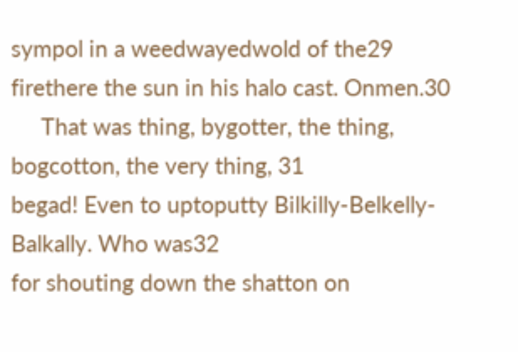sympol in a weedwayedwold of the29
firethere the sun in his halo cast. Onmen.30
     That was thing, bygotter, the thing, bogcotton, the very thing, 31
begad! Even to uptoputty Bilkilly-Belkelly-Balkally. Who was32
for shouting down the shatton on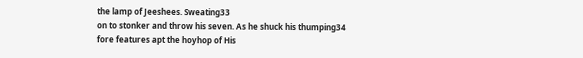the lamp of Jeeshees. Sweating33
on to stonker and throw his seven. As he shuck his thumping34
fore features apt the hoyhop of His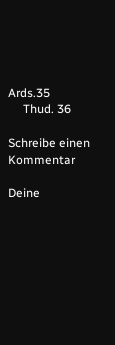Ards.35
     Thud. 36

Schreibe einen Kommentar

Deine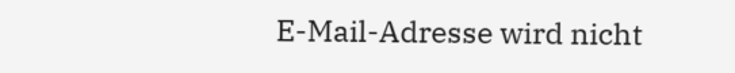E-Mail-Adresse wird nicht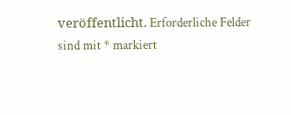veröffentlicht. Erforderliche Felder sind mit * markiert